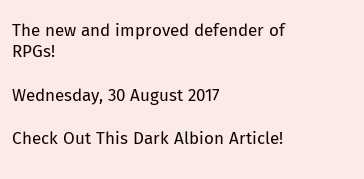The new and improved defender of RPGs!

Wednesday, 30 August 2017

Check Out This Dark Albion Article!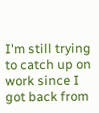I'm still trying to catch up on work since I got back from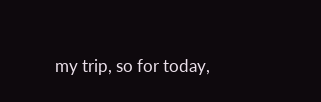my trip, so for today,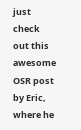just check out this awesome OSR post by Eric, where he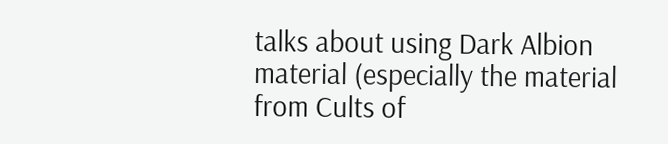talks about using Dark Albion material (especially the material from Cults of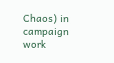Chaos) in campaign work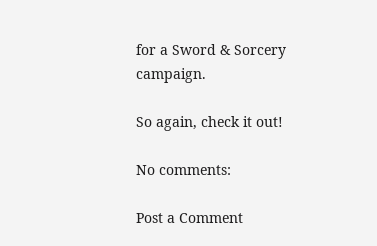for a Sword & Sorcery campaign.

So again, check it out!

No comments:

Post a Comment